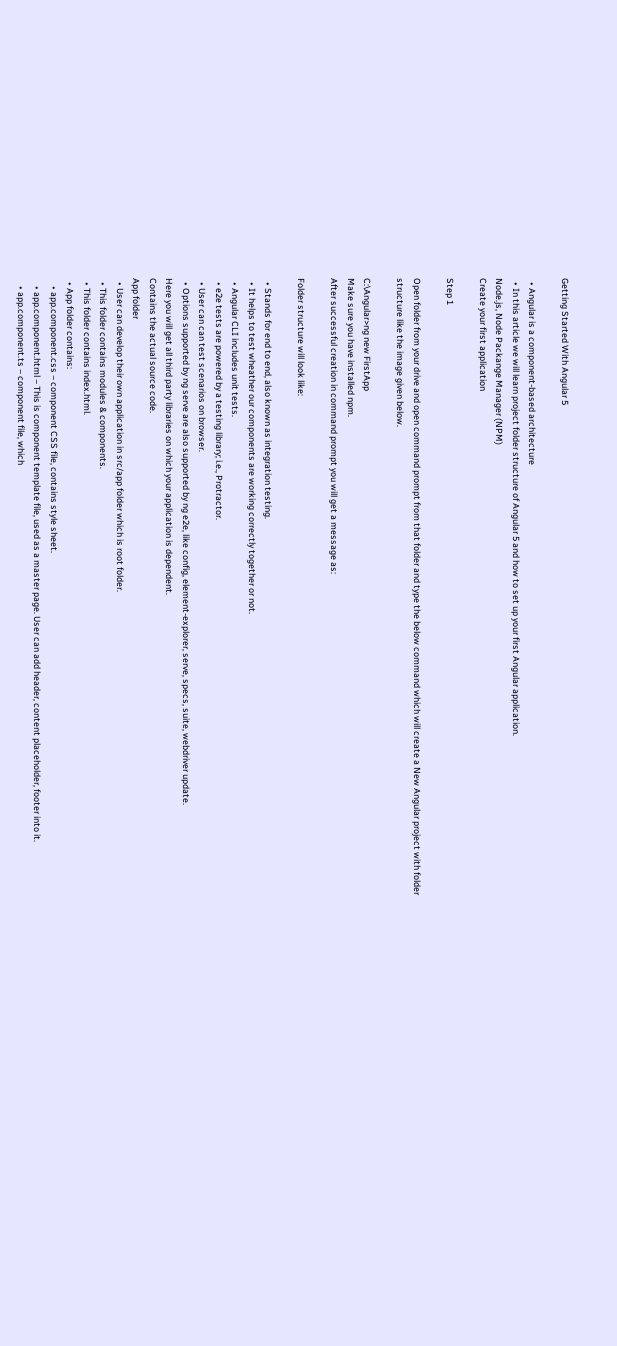Getting Started With Angular 5

  • Angular is a component-based architecture
  • In this article we will learn project folder structure of Angular 5 and how to set up your first Angular application.
Node.js, Node Packange Manager (NPM)
Create your first application

Step 1

Open folder from your drive and open command prompt from that folder and type the below command which will create a New Angular project with folder structure like the image given below.

C:\Angular>ng new FirstApp
Make sure you have installed npm.
After successful creation in command prompt you will get a message as:

Folder structure will look like:

  • Stands for end to end, also known as integration testing.
  • It helps to test wheather our components are working correctly together or not.
  • Angular CLI includes unit tests.
  • e2e tests are powered by a testing library; i.e., Protractor.
  • User can can test scenarios on browser.
  • Options supported by ng serve are also supported by ng e2e, like config, element-explorer, serve, specs, suite, webdriver update.
Here you will get all third party libraries on which your application is dependent.
Contains the actual source code.
App folder
  • User can develop their own application in src/app folder which is root folder.
  • This folder contains modules & components.
  • This folder contains index.html.
  • App folder contains:
    • app.component.css – component CSS file, contains style sheet.
    • app.component.html – This is component template file, used as a master page. User can add header, content placeholder, footer into it.
    • app.component.ts – component file, which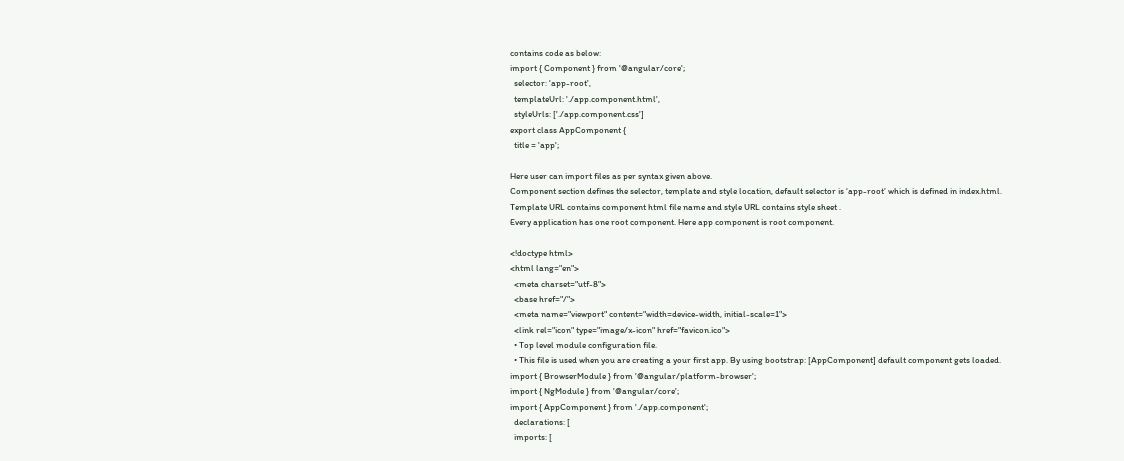contains code as below:
import { Component } from '@angular/core';
  selector: 'app-root',
  templateUrl: './app.component.html',
  styleUrls: ['./app.component.css']
export class AppComponent {
  title = 'app';

Here user can import files as per syntax given above.
Component section defines the selector, template and style location, default selector is ‘app-root’ which is defined in index.html.
Template URL contains component html file name and style URL contains style sheet .
Every application has one root component. Here app component is root component.

<!doctype html>
<html lang="en">
  <meta charset="utf-8">
  <base href="/">
  <meta name="viewport" content="width=device-width, initial-scale=1">
  <link rel="icon" type="image/x-icon" href="favicon.ico">
  • Top level module configuration file.
  • This file is used when you are creating a your first app. By using bootstrap: [AppComponent] default component gets loaded.
import { BrowserModule } from '@angular/platform-browser';
import { NgModule } from '@angular/core';
import { AppComponent } from './app.component';
  declarations: [
  imports: [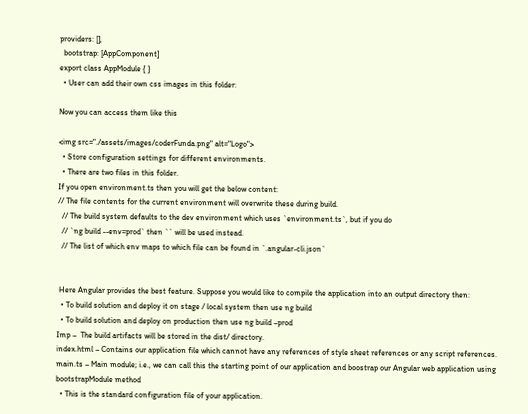providers: [],
  bootstrap: [AppComponent]
export class AppModule { }
  • User can add their own css images in this folder:

Now you can access them like this

<img src="./assets/images/coderFunda.png" alt="Logo">
  • Store configuration settings for different environments.
  • There are two files in this folder.
If you open environment.ts then you will get the below content:
// The file contents for the current environment will overwrite these during build.
  // The build system defaults to the dev environment which uses `environment.ts`, but if you do
  // `ng build --env=prod` then `` will be used instead.
  // The list of which env maps to which file can be found in `.angular-cli.json`


 Here Angular provides the best feature. Suppose you would like to compile the application into an output directory then:
  • To build solution and deploy it on stage / local system then use ng build
  • To build solution and deploy on production then use ng build –prod
Imp –  The build artifacts will be stored in the dist/ directory.
index.html – Contains our application file which cannot have any references of style sheet references or any script references.
main.ts – Main module; i.e., we can call this the starting point of our application and boostrap our Angular web application using bootstrapModule method
  • This is the standard configuration file of your application.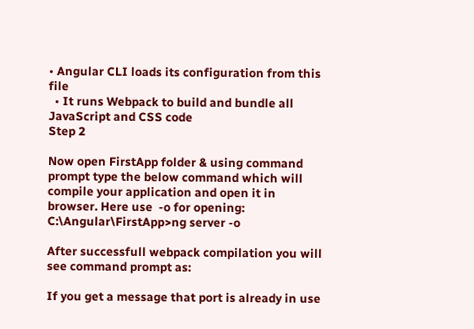• Angular CLI loads its configuration from this file
  • It runs Webpack to build and bundle all JavaScript and CSS code
Step 2

Now open FirstApp folder & using command prompt type the below command which will compile your application and open it in browser. Here use  -o for opening:
C:\Angular\FirstApp>ng server -o

After successfull webpack compilation you will see command prompt as:

If you get a message that port is already in use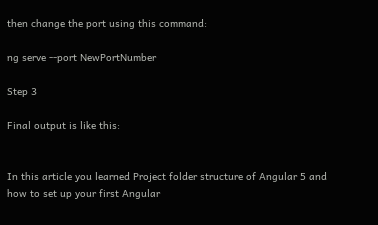then change the port using this command:

ng serve --port NewPortNumber

Step 3

Final output is like this:


In this article you learned Project folder structure of Angular 5 and how to set up your first Angular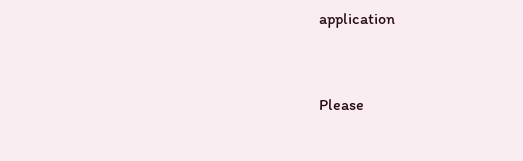application


Please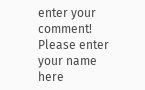enter your comment!
Please enter your name here